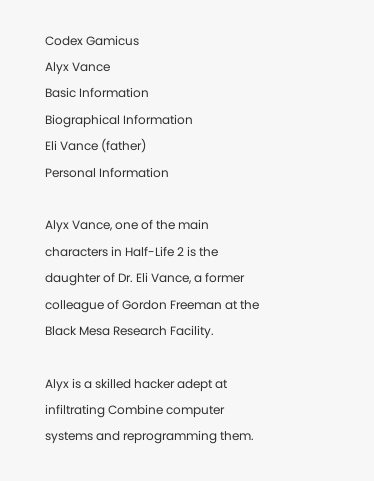Codex Gamicus
Alyx Vance
Basic Information
Biographical Information
Eli Vance (father)
Personal Information

Alyx Vance, one of the main characters in Half-Life 2 is the daughter of Dr. Eli Vance, a former colleague of Gordon Freeman at the Black Mesa Research Facility.

Alyx is a skilled hacker adept at infiltrating Combine computer systems and reprogramming them.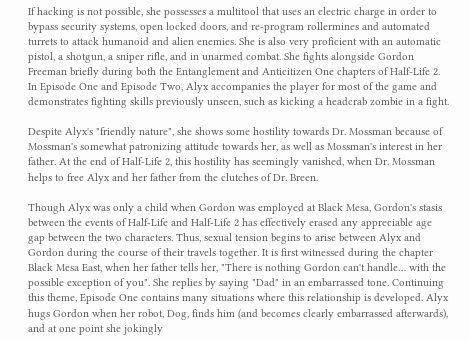If hacking is not possible, she possesses a multitool that uses an electric charge in order to bypass security systems, open locked doors, and re-program rollermines and automated turrets to attack humanoid and alien enemies. She is also very proficient with an automatic pistol, a shotgun, a sniper rifle, and in unarmed combat. She fights alongside Gordon Freeman briefly during both the Entanglement and Anticitizen One chapters of Half-Life 2. In Episode One and Episode Two, Alyx accompanies the player for most of the game and demonstrates fighting skills previously unseen, such as kicking a headcrab zombie in a fight.

Despite Alyx's "friendly nature", she shows some hostility towards Dr. Mossman because of Mossman's somewhat patronizing attitude towards her, as well as Mossman's interest in her father. At the end of Half-Life 2, this hostility has seemingly vanished, when Dr. Mossman helps to free Alyx and her father from the clutches of Dr. Breen.

Though Alyx was only a child when Gordon was employed at Black Mesa, Gordon's stasis between the events of Half-Life and Half-Life 2 has effectively erased any appreciable age gap between the two characters. Thus, sexual tension begins to arise between Alyx and Gordon during the course of their travels together. It is first witnessed during the chapter Black Mesa East, when her father tells her, "There is nothing Gordon can't handle… with the possible exception of you". She replies by saying "Dad" in an embarrassed tone. Continuing this theme, Episode One contains many situations where this relationship is developed. Alyx hugs Gordon when her robot, Dog, finds him (and becomes clearly embarrassed afterwards), and at one point she jokingly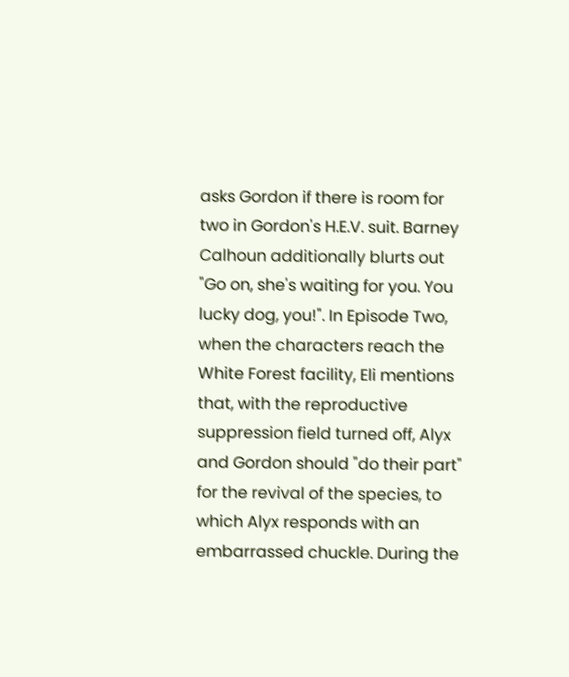asks Gordon if there is room for two in Gordon's H.E.V. suit. Barney Calhoun additionally blurts out "Go on, she's waiting for you. You lucky dog, you!". In Episode Two, when the characters reach the White Forest facility, Eli mentions that, with the reproductive suppression field turned off, Alyx and Gordon should "do their part" for the revival of the species, to which Alyx responds with an embarrassed chuckle. During the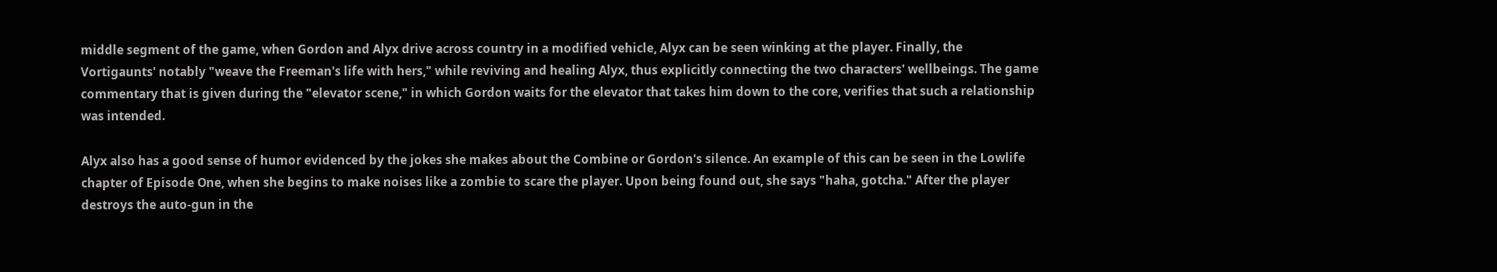middle segment of the game, when Gordon and Alyx drive across country in a modified vehicle, Alyx can be seen winking at the player. Finally, the Vortigaunts' notably "weave the Freeman's life with hers," while reviving and healing Alyx, thus explicitly connecting the two characters' wellbeings. The game commentary that is given during the "elevator scene," in which Gordon waits for the elevator that takes him down to the core, verifies that such a relationship was intended.

Alyx also has a good sense of humor evidenced by the jokes she makes about the Combine or Gordon's silence. An example of this can be seen in the Lowlife chapter of Episode One, when she begins to make noises like a zombie to scare the player. Upon being found out, she says "haha, gotcha." After the player destroys the auto-gun in the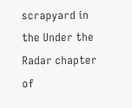scrapyard in the Under the Radar chapter of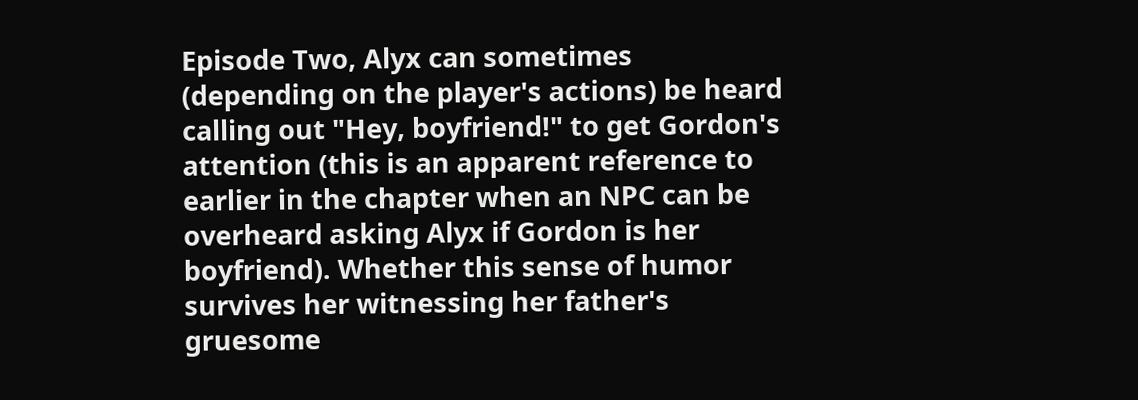Episode Two, Alyx can sometimes (depending on the player's actions) be heard calling out "Hey, boyfriend!" to get Gordon's attention (this is an apparent reference to earlier in the chapter when an NPC can be overheard asking Alyx if Gordon is her boyfriend). Whether this sense of humor survives her witnessing her father's gruesome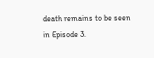death remains to be seen in Episode 3.